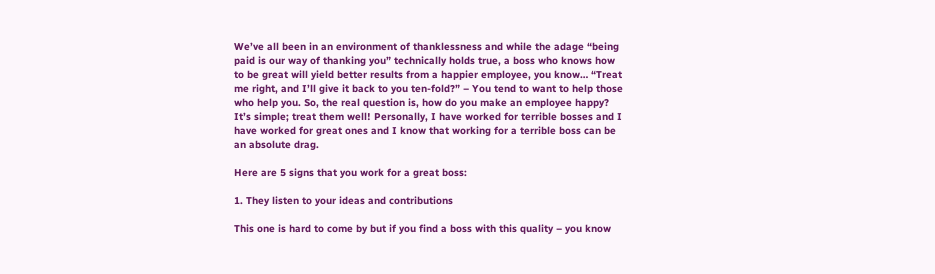We’ve all been in an environment of thanklessness and while the adage “being paid is our way of thanking you” technically holds true, a boss who knows how to be great will yield better results from a happier employee, you know… “Treat me right, and I’ll give it back to you ten-fold?” – You tend to want to help those who help you. So, the real question is, how do you make an employee happy? It’s simple; treat them well! Personally, I have worked for terrible bosses and I have worked for great ones and I know that working for a terrible boss can be an absolute drag.

Here are 5 signs that you work for a great boss:

1. They listen to your ideas and contributions

This one is hard to come by but if you find a boss with this quality – you know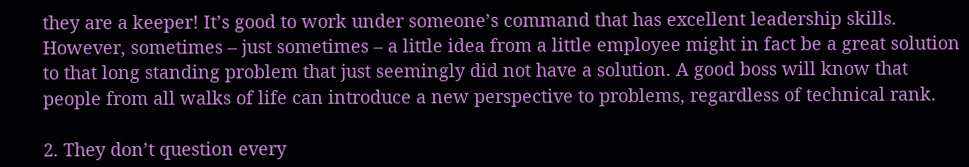they are a keeper! It’s good to work under someone’s command that has excellent leadership skills. However, sometimes – just sometimes – a little idea from a little employee might in fact be a great solution to that long standing problem that just seemingly did not have a solution. A good boss will know that people from all walks of life can introduce a new perspective to problems, regardless of technical rank.

2. They don’t question every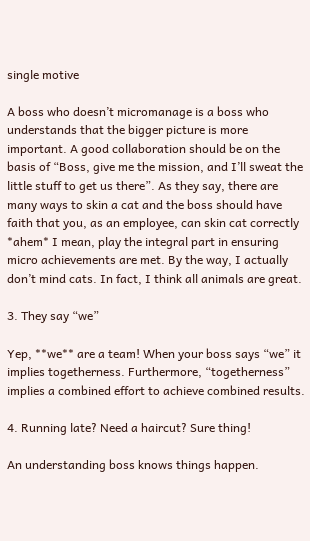single motive

A boss who doesn’t micromanage is a boss who understands that the bigger picture is more important. A good collaboration should be on the basis of “Boss, give me the mission, and I’ll sweat the little stuff to get us there”. As they say, there are many ways to skin a cat and the boss should have faith that you, as an employee, can skin cat correctly *ahem* I mean, play the integral part in ensuring micro achievements are met. By the way, I actually don’t mind cats. In fact, I think all animals are great.

3. They say “we”

Yep, **we** are a team! When your boss says “we” it implies togetherness. Furthermore, “togetherness” implies a combined effort to achieve combined results.

4. Running late? Need a haircut? Sure thing!

An understanding boss knows things happen.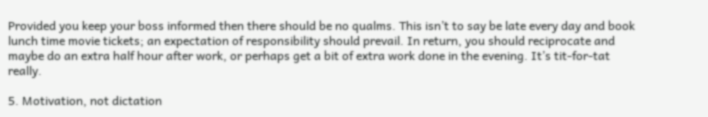Provided you keep your boss informed then there should be no qualms. This isn’t to say be late every day and book lunch time movie tickets; an expectation of responsibility should prevail. In return, you should reciprocate and maybe do an extra half hour after work, or perhaps get a bit of extra work done in the evening. It’s tit-for-tat really.

5. Motivation, not dictation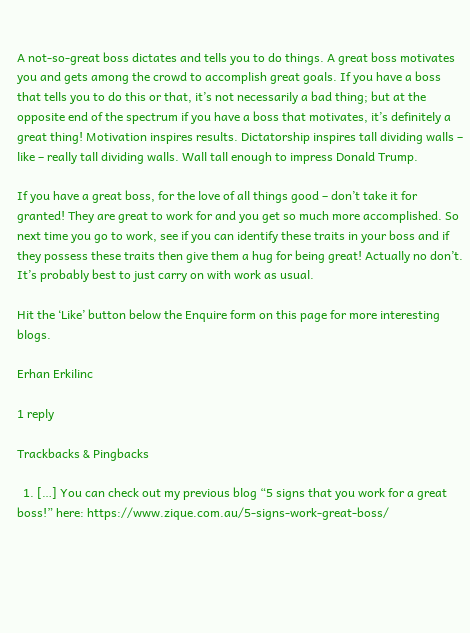A not-so-great boss dictates and tells you to do things. A great boss motivates you and gets among the crowd to accomplish great goals. If you have a boss that tells you to do this or that, it’s not necessarily a bad thing; but at the opposite end of the spectrum if you have a boss that motivates, it’s definitely a great thing! Motivation inspires results. Dictatorship inspires tall dividing walls – like – really tall dividing walls. Wall tall enough to impress Donald Trump.

If you have a great boss, for the love of all things good – don’t take it for granted! They are great to work for and you get so much more accomplished. So next time you go to work, see if you can identify these traits in your boss and if they possess these traits then give them a hug for being great! Actually no don’t. It’s probably best to just carry on with work as usual.

Hit the ‘Like’ button below the Enquire form on this page for more interesting blogs.

Erhan Erkilinc

1 reply

Trackbacks & Pingbacks

  1. […] You can check out my previous blog “5 signs that you work for a great boss!” here: https://www.zique.com.au/5-signs-work-great-boss/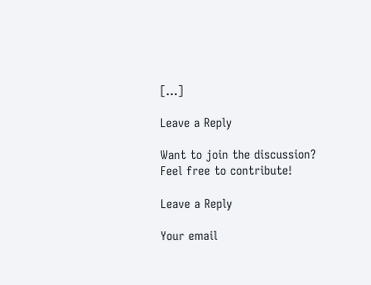[…]

Leave a Reply

Want to join the discussion?
Feel free to contribute!

Leave a Reply

Your email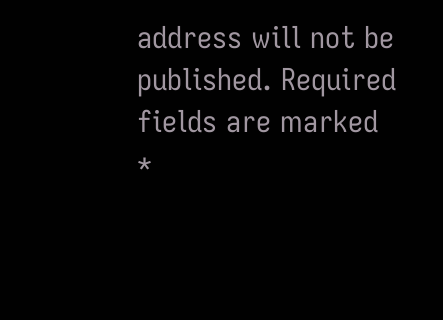address will not be published. Required fields are marked *